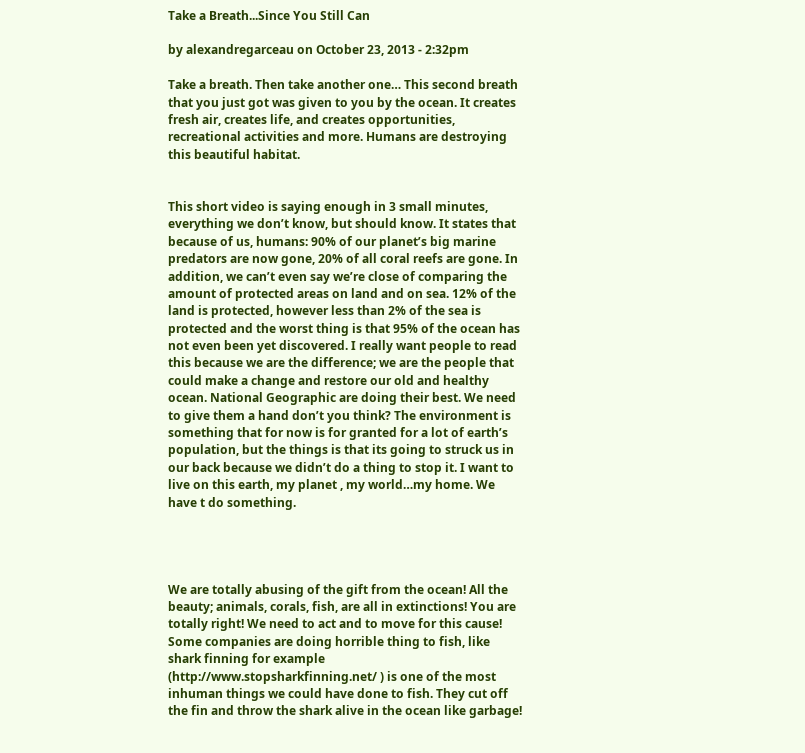Take a Breath...Since You Still Can

by alexandregarceau on October 23, 2013 - 2:32pm

Take a breath. Then take another one… This second breath that you just got was given to you by the ocean. It creates fresh air, creates life, and creates opportunities, recreational activities and more. Humans are destroying this beautiful habitat.


This short video is saying enough in 3 small minutes, everything we don’t know, but should know. It states that because of us, humans: 90% of our planet’s big marine predators are now gone, 20% of all coral reefs are gone. In addition, we can’t even say we’re close of comparing the amount of protected areas on land and on sea. 12% of the land is protected, however less than 2% of the sea is protected and the worst thing is that 95% of the ocean has not even been yet discovered. I really want people to read this because we are the difference; we are the people that could make a change and restore our old and healthy ocean. National Geographic are doing their best. We need to give them a hand don’t you think? The environment is something that for now is for granted for a lot of earth’s population, but the things is that its going to struck us in our back because we didn’t do a thing to stop it. I want to live on this earth, my planet , my world…my home. We have t do something.




We are totally abusing of the gift from the ocean! All the beauty; animals, corals, fish, are all in extinctions! You are totally right! We need to act and to move for this cause! Some companies are doing horrible thing to fish, like shark finning for example (http://www.stopsharkfinning.net/ ) is one of the most inhuman things we could have done to fish. They cut off the fin and throw the shark alive in the ocean like garbage!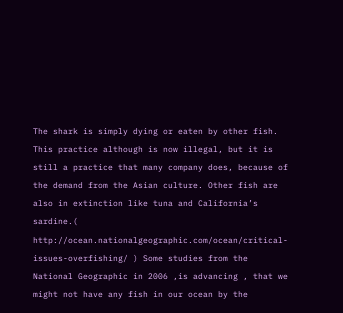The shark is simply dying or eaten by other fish. This practice although is now illegal, but it is still a practice that many company does, because of the demand from the Asian culture. Other fish are also in extinction like tuna and California’s sardine.( http://ocean.nationalgeographic.com/ocean/critical-issues-overfishing/ ) Some studies from the National Geographic in 2006 ,is advancing , that we might not have any fish in our ocean by the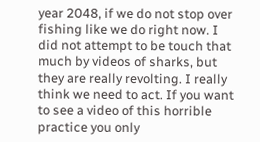year 2048, if we do not stop over fishing like we do right now. I did not attempt to be touch that much by videos of sharks, but they are really revolting. I really think we need to act. If you want to see a video of this horrible practice you only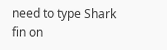need to type Shark fin on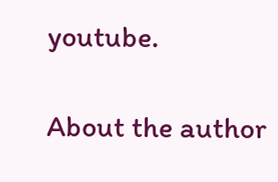youtube.

About the author